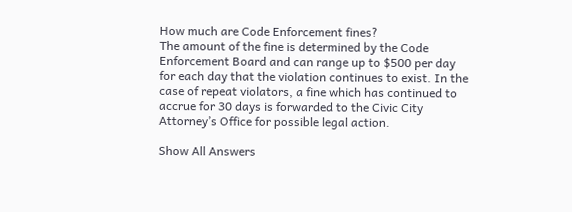How much are Code Enforcement fines?
The amount of the fine is determined by the Code Enforcement Board and can range up to $500 per day for each day that the violation continues to exist. In the case of repeat violators, a fine which has continued to accrue for 30 days is forwarded to the Civic City Attorney’s Office for possible legal action.

Show All Answers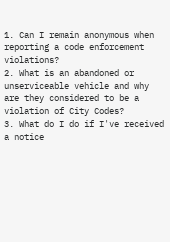1. Can I remain anonymous when reporting a code enforcement violations?
2. What is an abandoned or unserviceable vehicle and why are they considered to be a violation of City Codes?
3. What do I do if I've received a notice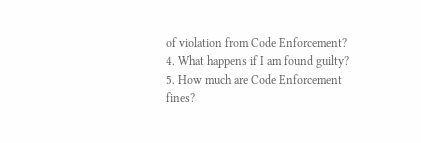of violation from Code Enforcement?
4. What happens if I am found guilty?
5. How much are Code Enforcement fines?